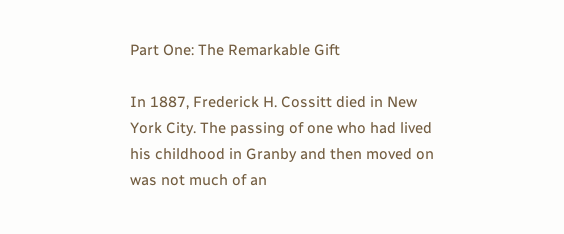Part One: The Remarkable Gift

In 1887, Frederick H. Cossitt died in New York City. The passing of one who had lived his childhood in Granby and then moved on was not much of an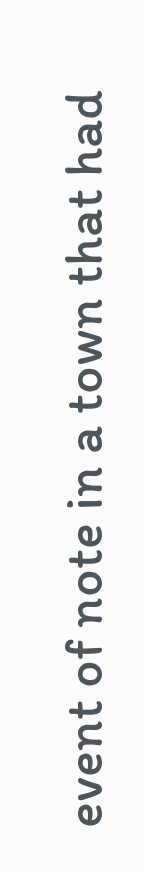event of note in a town that had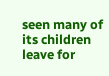seen many of its children leave for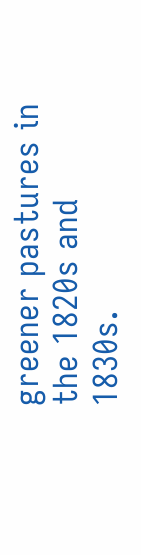greener pastures in the 1820s and 1830s.